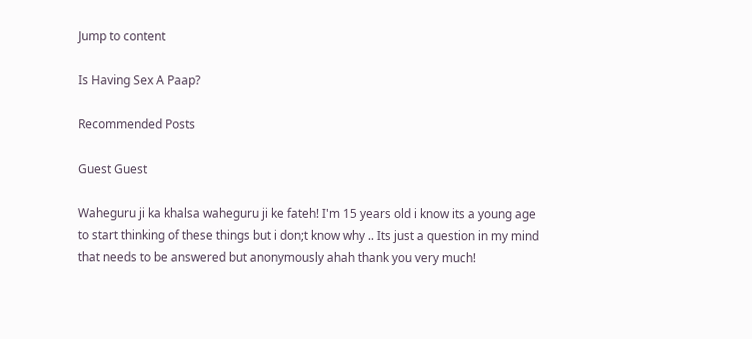Jump to content

Is Having Sex A Paap?

Recommended Posts

Guest Guest

Waheguru ji ka khalsa waheguru ji ke fateh! I'm 15 years old i know its a young age to start thinking of these things but i don;t know why .. Its just a question in my mind that needs to be answered but anonymously ahah thank you very much!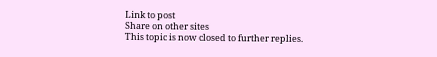Link to post
Share on other sites
This topic is now closed to further replies.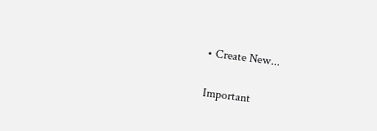• Create New...

Important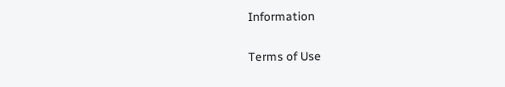Information

Terms of Use